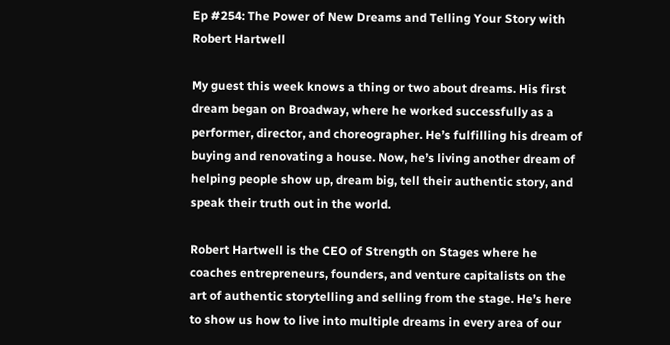Ep #254: The Power of New Dreams and Telling Your Story with Robert Hartwell

My guest this week knows a thing or two about dreams. His first dream began on Broadway, where he worked successfully as a performer, director, and choreographer. He’s fulfilling his dream of buying and renovating a house. Now, he’s living another dream of helping people show up, dream big, tell their authentic story, and speak their truth out in the world.

Robert Hartwell is the CEO of Strength on Stages where he coaches entrepreneurs, founders, and venture capitalists on the art of authentic storytelling and selling from the stage. He’s here to show us how to live into multiple dreams in every area of our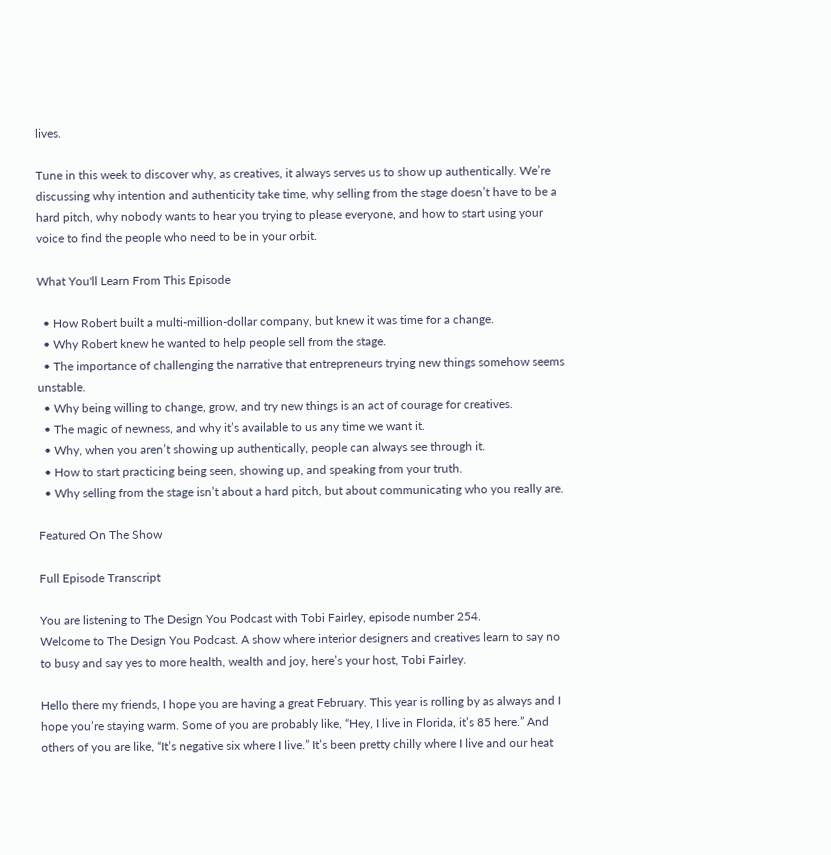lives.

Tune in this week to discover why, as creatives, it always serves us to show up authentically. We’re discussing why intention and authenticity take time, why selling from the stage doesn’t have to be a hard pitch, why nobody wants to hear you trying to please everyone, and how to start using your voice to find the people who need to be in your orbit.

What You'll Learn From This Episode

  • How Robert built a multi-million-dollar company, but knew it was time for a change.
  • Why Robert knew he wanted to help people sell from the stage.
  • The importance of challenging the narrative that entrepreneurs trying new things somehow seems unstable.
  • Why being willing to change, grow, and try new things is an act of courage for creatives.
  • The magic of newness, and why it’s available to us any time we want it.
  • Why, when you aren’t showing up authentically, people can always see through it.
  • How to start practicing being seen, showing up, and speaking from your truth.
  • Why selling from the stage isn’t about a hard pitch, but about communicating who you really are.

Featured On The Show

Full Episode Transcript

You are listening to The Design You Podcast with Tobi Fairley, episode number 254.
Welcome to The Design You Podcast. A show where interior designers and creatives learn to say no to busy and say yes to more health, wealth and joy, here’s your host, Tobi Fairley.

Hello there my friends, I hope you are having a great February. This year is rolling by as always and I hope you’re staying warm. Some of you are probably like, “Hey, I live in Florida, it’s 85 here.” And others of you are like, “It’s negative six where I live.” It’s been pretty chilly where I live and our heat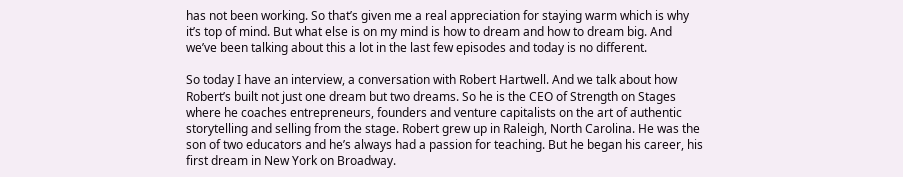has not been working. So that’s given me a real appreciation for staying warm which is why it’s top of mind. But what else is on my mind is how to dream and how to dream big. And we’ve been talking about this a lot in the last few episodes and today is no different.

So today I have an interview, a conversation with Robert Hartwell. And we talk about how Robert’s built not just one dream but two dreams. So he is the CEO of Strength on Stages where he coaches entrepreneurs, founders and venture capitalists on the art of authentic storytelling and selling from the stage. Robert grew up in Raleigh, North Carolina. He was the son of two educators and he’s always had a passion for teaching. But he began his career, his first dream in New York on Broadway.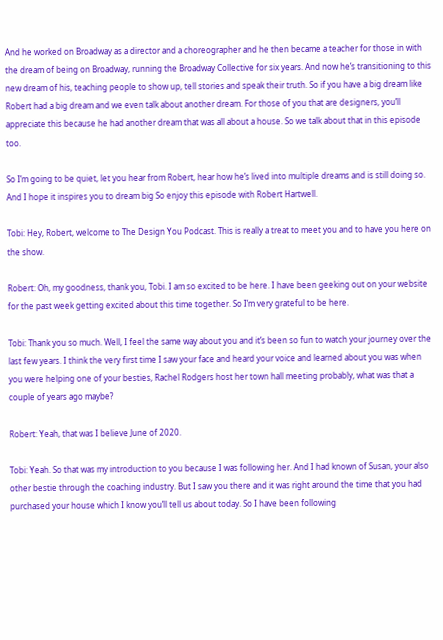And he worked on Broadway as a director and a choreographer and he then became a teacher for those in with the dream of being on Broadway, running the Broadway Collective for six years. And now he’s transitioning to this new dream of his, teaching people to show up, tell stories and speak their truth. So if you have a big dream like Robert had a big dream and we even talk about another dream. For those of you that are designers, you’ll appreciate this because he had another dream that was all about a house. So we talk about that in this episode too.

So I’m going to be quiet, let you hear from Robert, hear how he’s lived into multiple dreams and is still doing so. And I hope it inspires you to dream big So enjoy this episode with Robert Hartwell.

Tobi: Hey, Robert, welcome to The Design You Podcast. This is really a treat to meet you and to have you here on the show.

Robert: Oh, my goodness, thank you, Tobi. I am so excited to be here. I have been geeking out on your website for the past week getting excited about this time together. So I’m very grateful to be here.

Tobi: Thank you so much. Well, I feel the same way about you and it’s been so fun to watch your journey over the last few years. I think the very first time I saw your face and heard your voice and learned about you was when you were helping one of your besties, Rachel Rodgers host her town hall meeting probably, what was that a couple of years ago maybe?

Robert: Yeah, that was I believe June of 2020.

Tobi: Yeah. So that was my introduction to you because I was following her. And I had known of Susan, your also other bestie through the coaching industry. But I saw you there and it was right around the time that you had purchased your house which I know you’ll tell us about today. So I have been following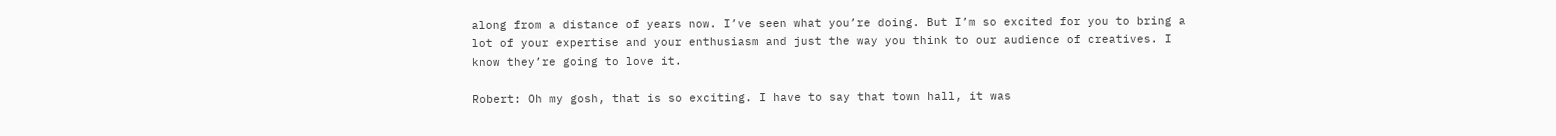along from a distance of years now. I’ve seen what you’re doing. But I’m so excited for you to bring a lot of your expertise and your enthusiasm and just the way you think to our audience of creatives. I know they’re going to love it.

Robert: Oh my gosh, that is so exciting. I have to say that town hall, it was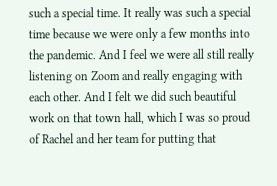such a special time. It really was such a special time because we were only a few months into the pandemic. And I feel we were all still really listening on Zoom and really engaging with each other. And I felt we did such beautiful work on that town hall, which I was so proud of Rachel and her team for putting that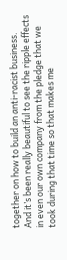together on how to build an anti-racist business.
And it’s been really beautiful to see the ripple effects in even our own company from the pledge that we took during that time so that makes me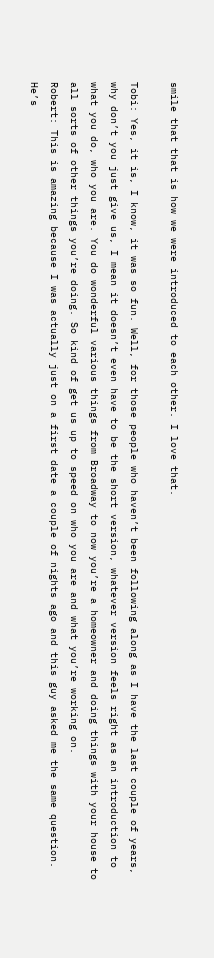smile that that is how we were introduced to each other. I love that.

Tobi: Yes, it is, I know, it was so fun. Well, for those people who haven’t been following along as I have the last couple of years, why don’t you just give us, I mean it doesn’t even have to be the short version, whatever version feels right as an introduction to what you do, who you are. You do wonderful various things from Broadway to now you’re a homeowner and doing things with your house to all sorts of other things you’re doing. So kind of get us up to speed on who you are and what you’re working on.
Robert: This is amazing because I was actually just on a first date a couple of nights ago and this guy asked me the same question. He’s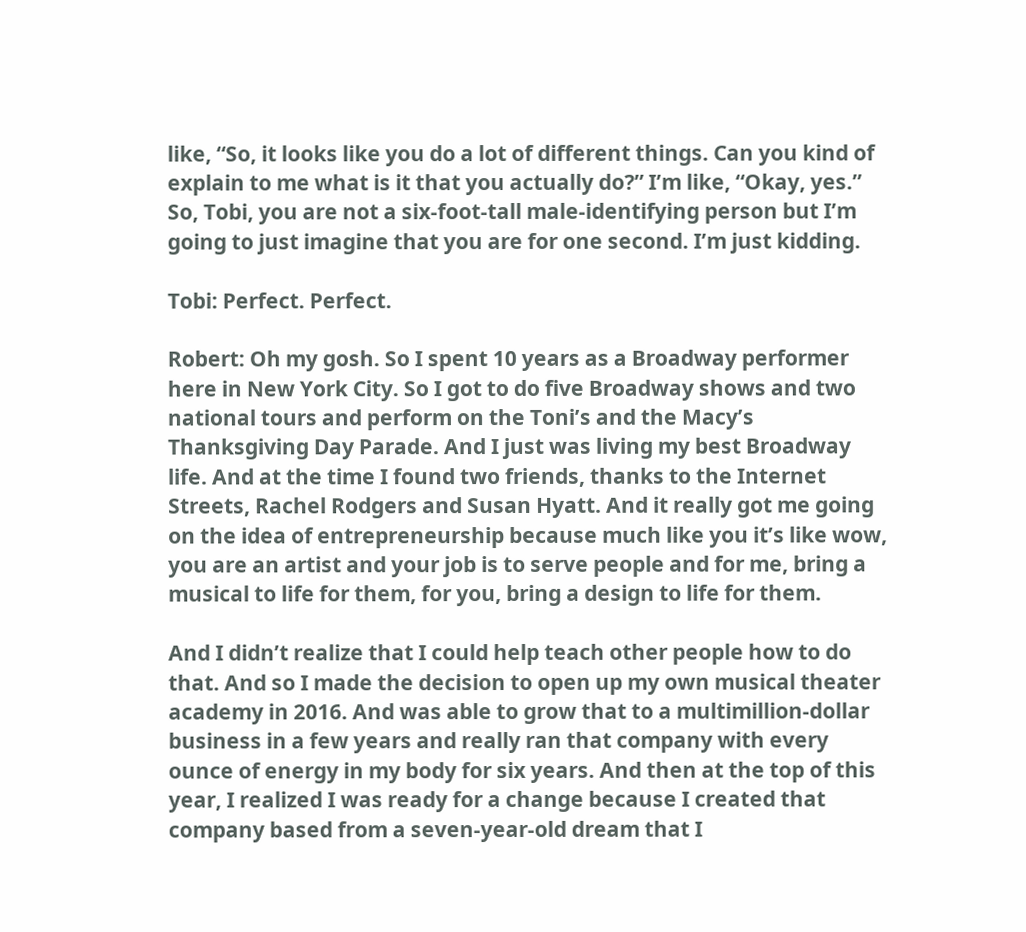like, “So, it looks like you do a lot of different things. Can you kind of explain to me what is it that you actually do?” I’m like, “Okay, yes.” So, Tobi, you are not a six-foot-tall male-identifying person but I’m going to just imagine that you are for one second. I’m just kidding.

Tobi: Perfect. Perfect.

Robert: Oh my gosh. So I spent 10 years as a Broadway performer here in New York City. So I got to do five Broadway shows and two national tours and perform on the Toni’s and the Macy’s Thanksgiving Day Parade. And I just was living my best Broadway life. And at the time I found two friends, thanks to the Internet Streets, Rachel Rodgers and Susan Hyatt. And it really got me going on the idea of entrepreneurship because much like you it’s like wow, you are an artist and your job is to serve people and for me, bring a musical to life for them, for you, bring a design to life for them.

And I didn’t realize that I could help teach other people how to do that. And so I made the decision to open up my own musical theater academy in 2016. And was able to grow that to a multimillion-dollar business in a few years and really ran that company with every ounce of energy in my body for six years. And then at the top of this year, I realized I was ready for a change because I created that company based from a seven-year-old dream that I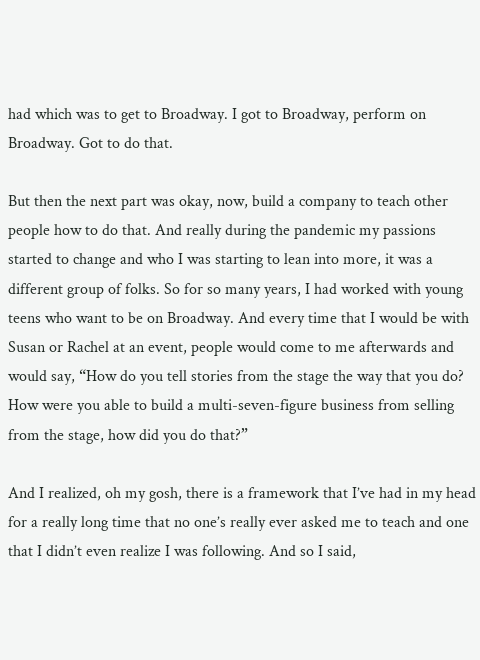had which was to get to Broadway. I got to Broadway, perform on Broadway. Got to do that.

But then the next part was okay, now, build a company to teach other people how to do that. And really during the pandemic my passions started to change and who I was starting to lean into more, it was a different group of folks. So for so many years, I had worked with young teens who want to be on Broadway. And every time that I would be with Susan or Rachel at an event, people would come to me afterwards and would say, “How do you tell stories from the stage the way that you do? How were you able to build a multi-seven-figure business from selling from the stage, how did you do that?”

And I realized, oh my gosh, there is a framework that I’ve had in my head for a really long time that no one’s really ever asked me to teach and one that I didn’t even realize I was following. And so I said,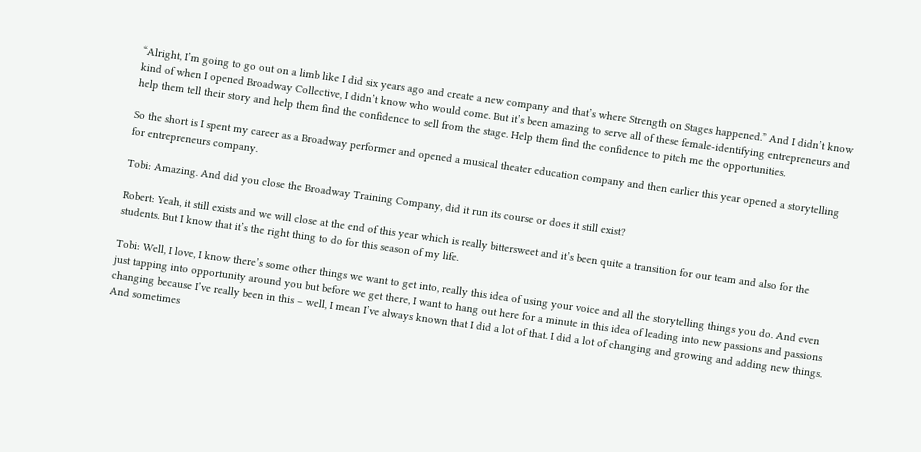“Alright, I’m going to go out on a limb like I did six years ago and create a new company and that’s where Strength on Stages happened.” And I didn’t know kind of when I opened Broadway Collective, I didn’t know who would come. But it’s been amazing to serve all of these female-identifying entrepreneurs and help them tell their story and help them find the confidence to sell from the stage. Help them find the confidence to pitch me the opportunities.

So the short is I spent my career as a Broadway performer and opened a musical theater education company and then earlier this year opened a storytelling for entrepreneurs company.

Tobi: Amazing. And did you close the Broadway Training Company, did it run its course or does it still exist?

Robert: Yeah, it still exists and we will close at the end of this year which is really bittersweet and it’s been quite a transition for our team and also for the students. But I know that it’s the right thing to do for this season of my life.

Tobi: Well, I love, I know there’s some other things we want to get into, really this idea of using your voice and all the storytelling things you do. And even just tapping into opportunity around you but before we get there, I want to hang out here for a minute in this idea of leading into new passions and passions changing because I’ve really been in this – well, I mean I’ve always known that I did a lot of that. I did a lot of changing and growing and adding new things. And sometimes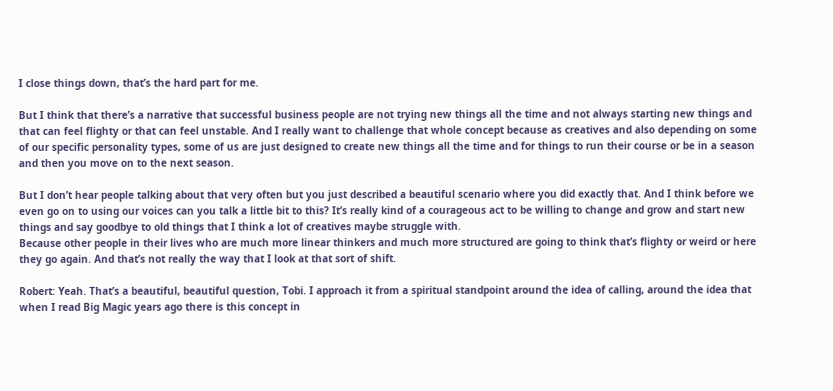I close things down, that’s the hard part for me.

But I think that there’s a narrative that successful business people are not trying new things all the time and not always starting new things and that can feel flighty or that can feel unstable. And I really want to challenge that whole concept because as creatives and also depending on some of our specific personality types, some of us are just designed to create new things all the time and for things to run their course or be in a season and then you move on to the next season.

But I don’t hear people talking about that very often but you just described a beautiful scenario where you did exactly that. And I think before we even go on to using our voices can you talk a little bit to this? It’s really kind of a courageous act to be willing to change and grow and start new things and say goodbye to old things that I think a lot of creatives maybe struggle with.
Because other people in their lives who are much more linear thinkers and much more structured are going to think that’s flighty or weird or here they go again. And that’s not really the way that I look at that sort of shift.

Robert: Yeah. That’s a beautiful, beautiful question, Tobi. I approach it from a spiritual standpoint around the idea of calling, around the idea that when I read Big Magic years ago there is this concept in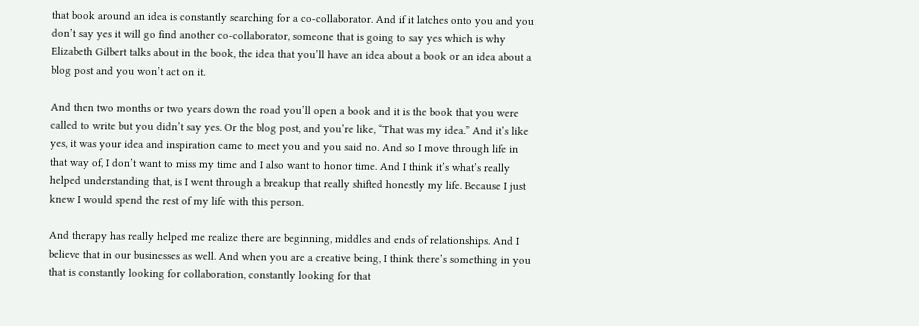that book around an idea is constantly searching for a co-collaborator. And if it latches onto you and you don’t say yes it will go find another co-collaborator, someone that is going to say yes which is why Elizabeth Gilbert talks about in the book, the idea that you’ll have an idea about a book or an idea about a blog post and you won’t act on it.

And then two months or two years down the road you’ll open a book and it is the book that you were called to write but you didn’t say yes. Or the blog post, and you’re like, “That was my idea.” And it’s like yes, it was your idea and inspiration came to meet you and you said no. And so I move through life in that way of, I don’t want to miss my time and I also want to honor time. And I think it’s what’s really helped understanding that, is I went through a breakup that really shifted honestly my life. Because I just knew I would spend the rest of my life with this person.

And therapy has really helped me realize there are beginning, middles and ends of relationships. And I believe that in our businesses as well. And when you are a creative being, I think there’s something in you that is constantly looking for collaboration, constantly looking for that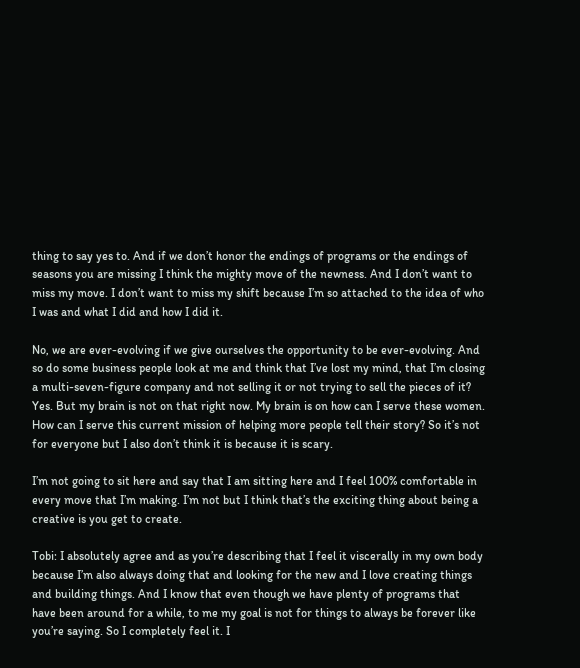thing to say yes to. And if we don’t honor the endings of programs or the endings of seasons you are missing I think the mighty move of the newness. And I don’t want to miss my move. I don’t want to miss my shift because I’m so attached to the idea of who I was and what I did and how I did it.

No, we are ever-evolving if we give ourselves the opportunity to be ever-evolving. And so do some business people look at me and think that I’ve lost my mind, that I’m closing a multi-seven-figure company and not selling it or not trying to sell the pieces of it? Yes. But my brain is not on that right now. My brain is on how can I serve these women. How can I serve this current mission of helping more people tell their story? So it’s not for everyone but I also don’t think it is because it is scary.

I’m not going to sit here and say that I am sitting here and I feel 100% comfortable in every move that I’m making. I’m not but I think that’s the exciting thing about being a creative is you get to create.

Tobi: I absolutely agree and as you’re describing that I feel it viscerally in my own body because I’m also always doing that and looking for the new and I love creating things and building things. And I know that even though we have plenty of programs that have been around for a while, to me my goal is not for things to always be forever like you’re saying. So I completely feel it. I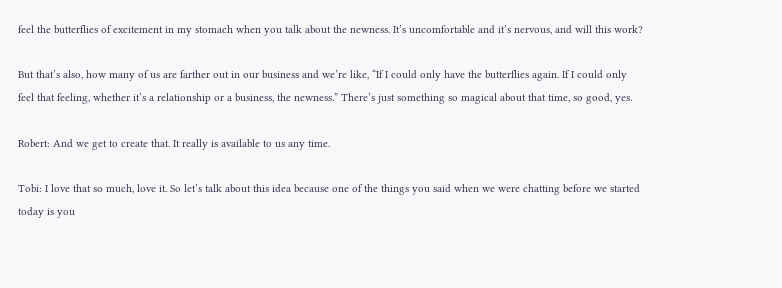feel the butterflies of excitement in my stomach when you talk about the newness. It’s uncomfortable and it’s nervous, and will this work?

But that’s also, how many of us are farther out in our business and we’re like, “If I could only have the butterflies again. If I could only feel that feeling, whether it’s a relationship or a business, the newness.” There’s just something so magical about that time, so good, yes.

Robert: And we get to create that. It really is available to us any time.

Tobi: I love that so much, love it. So let’s talk about this idea because one of the things you said when we were chatting before we started today is you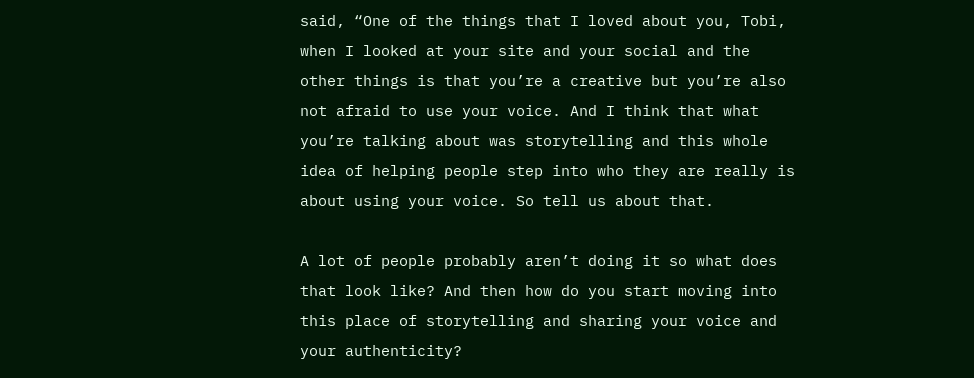said, “One of the things that I loved about you, Tobi, when I looked at your site and your social and the other things is that you’re a creative but you’re also not afraid to use your voice. And I think that what you’re talking about was storytelling and this whole idea of helping people step into who they are really is about using your voice. So tell us about that.

A lot of people probably aren’t doing it so what does that look like? And then how do you start moving into this place of storytelling and sharing your voice and your authenticity?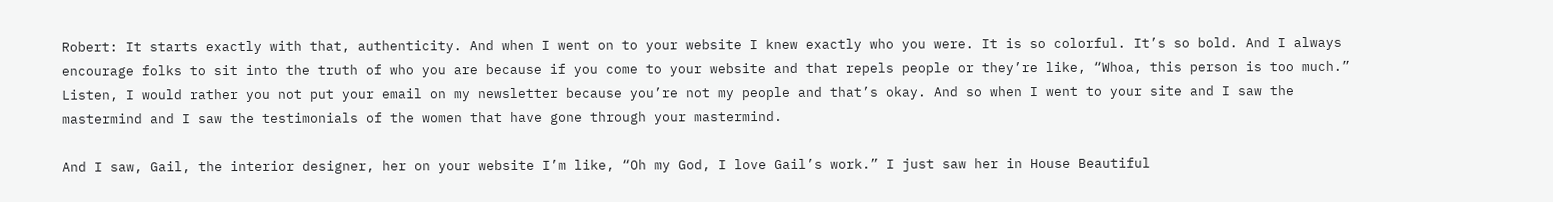Robert: It starts exactly with that, authenticity. And when I went on to your website I knew exactly who you were. It is so colorful. It’s so bold. And I always encourage folks to sit into the truth of who you are because if you come to your website and that repels people or they’re like, “Whoa, this person is too much.” Listen, I would rather you not put your email on my newsletter because you’re not my people and that’s okay. And so when I went to your site and I saw the mastermind and I saw the testimonials of the women that have gone through your mastermind.

And I saw, Gail, the interior designer, her on your website I’m like, “Oh my God, I love Gail’s work.” I just saw her in House Beautiful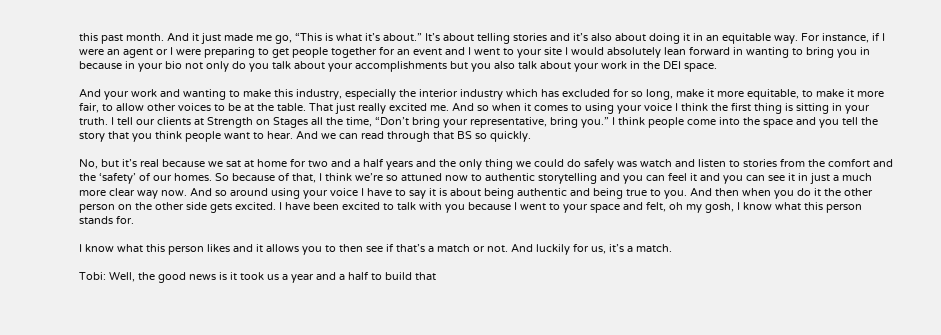this past month. And it just made me go, “This is what it’s about.” It’s about telling stories and it’s also about doing it in an equitable way. For instance, if I were an agent or I were preparing to get people together for an event and I went to your site I would absolutely lean forward in wanting to bring you in because in your bio not only do you talk about your accomplishments but you also talk about your work in the DEI space.

And your work and wanting to make this industry, especially the interior industry which has excluded for so long, make it more equitable, to make it more fair, to allow other voices to be at the table. That just really excited me. And so when it comes to using your voice I think the first thing is sitting in your truth. I tell our clients at Strength on Stages all the time, “Don’t bring your representative, bring you.” I think people come into the space and you tell the story that you think people want to hear. And we can read through that BS so quickly.

No, but it’s real because we sat at home for two and a half years and the only thing we could do safely was watch and listen to stories from the comfort and the ‘safety’ of our homes. So because of that, I think we’re so attuned now to authentic storytelling and you can feel it and you can see it in just a much more clear way now. And so around using your voice I have to say it is about being authentic and being true to you. And then when you do it the other person on the other side gets excited. I have been excited to talk with you because I went to your space and felt, oh my gosh, I know what this person stands for.

I know what this person likes and it allows you to then see if that’s a match or not. And luckily for us, it’s a match.

Tobi: Well, the good news is it took us a year and a half to build that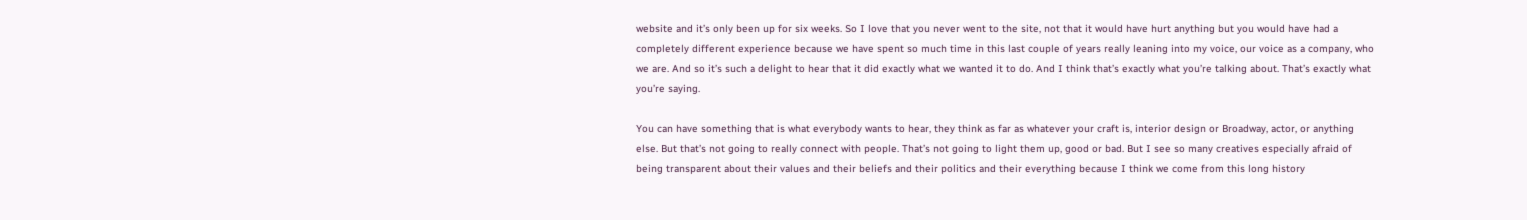website and it’s only been up for six weeks. So I love that you never went to the site, not that it would have hurt anything but you would have had a completely different experience because we have spent so much time in this last couple of years really leaning into my voice, our voice as a company, who we are. And so it’s such a delight to hear that it did exactly what we wanted it to do. And I think that’s exactly what you’re talking about. That’s exactly what you’re saying.

You can have something that is what everybody wants to hear, they think as far as whatever your craft is, interior design or Broadway, actor, or anything else. But that’s not going to really connect with people. That’s not going to light them up, good or bad. But I see so many creatives especially afraid of being transparent about their values and their beliefs and their politics and their everything because I think we come from this long history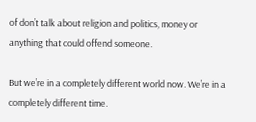of don’t talk about religion and politics, money or anything that could offend someone.

But we’re in a completely different world now. We’re in a completely different time.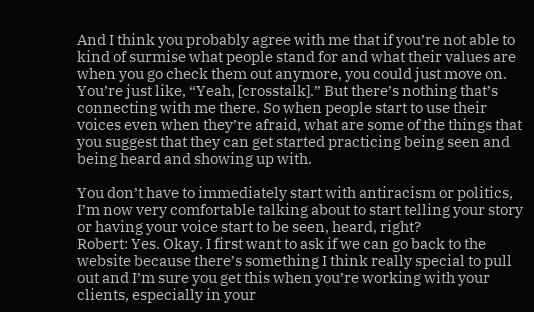And I think you probably agree with me that if you’re not able to kind of surmise what people stand for and what their values are when you go check them out anymore, you could just move on. You’re just like, “Yeah, [crosstalk].” But there’s nothing that’s connecting with me there. So when people start to use their voices even when they’re afraid, what are some of the things that you suggest that they can get started practicing being seen and being heard and showing up with.

You don’t have to immediately start with antiracism or politics, I’m now very comfortable talking about to start telling your story or having your voice start to be seen, heard, right?
Robert: Yes. Okay. I first want to ask if we can go back to the website because there’s something I think really special to pull out and I’m sure you get this when you’re working with your clients, especially in your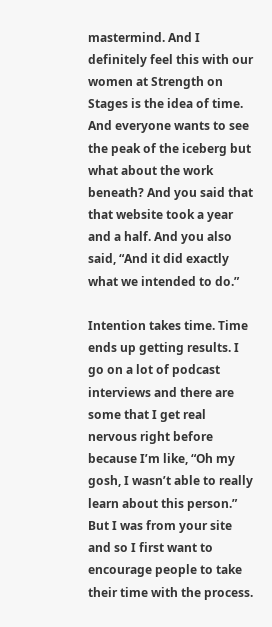mastermind. And I definitely feel this with our women at Strength on Stages is the idea of time. And everyone wants to see the peak of the iceberg but what about the work beneath? And you said that that website took a year and a half. And you also said, “And it did exactly what we intended to do.”

Intention takes time. Time ends up getting results. I go on a lot of podcast interviews and there are some that I get real nervous right before because I’m like, “Oh my gosh, I wasn’t able to really learn about this person.” But I was from your site and so I first want to encourage people to take their time with the process.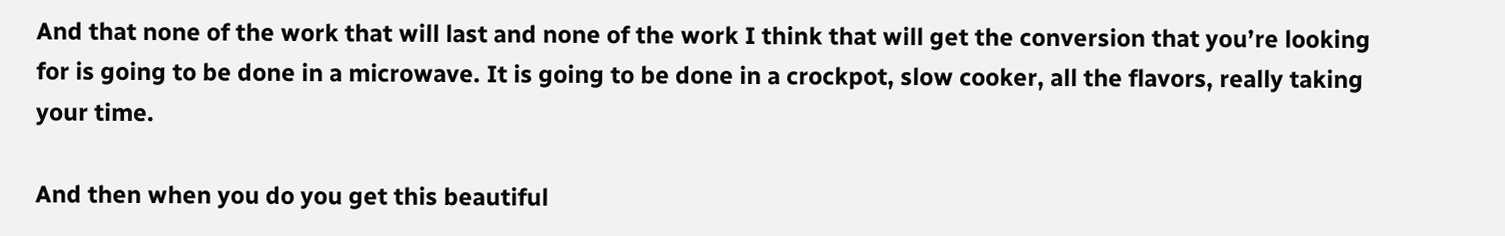And that none of the work that will last and none of the work I think that will get the conversion that you’re looking for is going to be done in a microwave. It is going to be done in a crockpot, slow cooker, all the flavors, really taking your time.

And then when you do you get this beautiful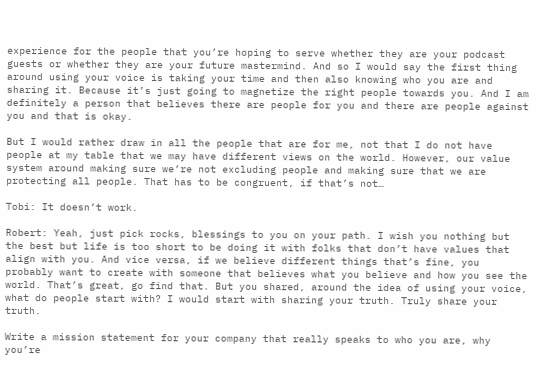experience for the people that you’re hoping to serve whether they are your podcast guests or whether they are your future mastermind. And so I would say the first thing around using your voice is taking your time and then also knowing who you are and sharing it. Because it’s just going to magnetize the right people towards you. And I am definitely a person that believes there are people for you and there are people against you and that is okay.

But I would rather draw in all the people that are for me, not that I do not have people at my table that we may have different views on the world. However, our value system around making sure we’re not excluding people and making sure that we are protecting all people. That has to be congruent, if that’s not…

Tobi: It doesn’t work.

Robert: Yeah, just pick rocks, blessings to you on your path. I wish you nothing but the best but life is too short to be doing it with folks that don’t have values that align with you. And vice versa, if we believe different things that’s fine, you probably want to create with someone that believes what you believe and how you see the world. That’s great, go find that. But you shared, around the idea of using your voice, what do people start with? I would start with sharing your truth. Truly share your truth.

Write a mission statement for your company that really speaks to who you are, why you’re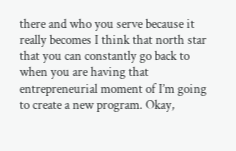there and who you serve because it really becomes I think that north star that you can constantly go back to when you are having that entrepreneurial moment of I’m going to create a new program. Okay,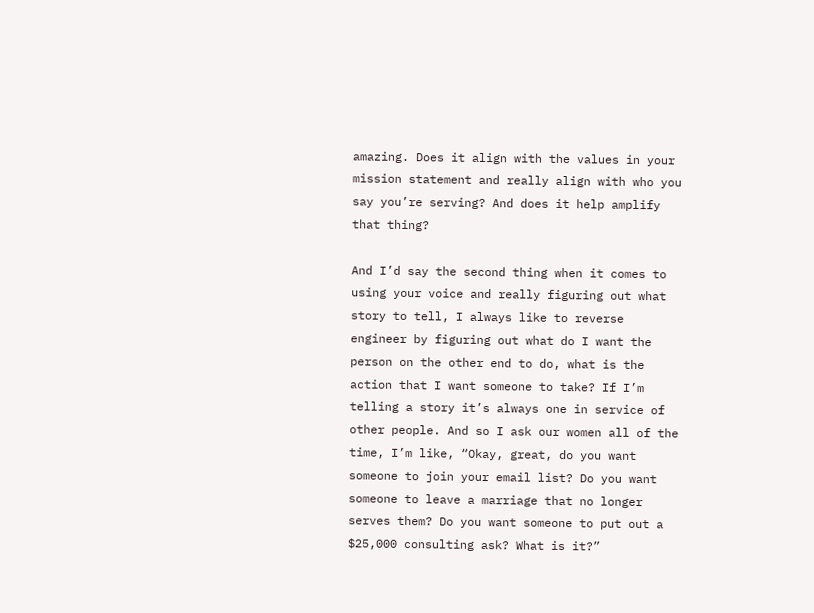amazing. Does it align with the values in your mission statement and really align with who you say you’re serving? And does it help amplify that thing?

And I’d say the second thing when it comes to using your voice and really figuring out what story to tell, I always like to reverse engineer by figuring out what do I want the person on the other end to do, what is the action that I want someone to take? If I’m telling a story it’s always one in service of other people. And so I ask our women all of the time, I’m like, “Okay, great, do you want someone to join your email list? Do you want someone to leave a marriage that no longer serves them? Do you want someone to put out a $25,000 consulting ask? What is it?”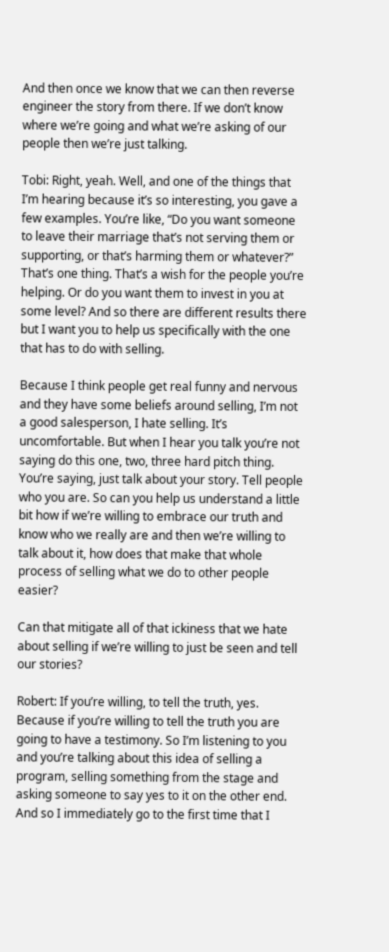And then once we know that we can then reverse engineer the story from there. If we don’t know where we’re going and what we’re asking of our people then we’re just talking.

Tobi: Right, yeah. Well, and one of the things that I’m hearing because it’s so interesting, you gave a few examples. You’re like, “Do you want someone to leave their marriage that’s not serving them or supporting, or that’s harming them or whatever?” That’s one thing. That’s a wish for the people you’re helping. Or do you want them to invest in you at some level? And so there are different results there but I want you to help us specifically with the one that has to do with selling.

Because I think people get real funny and nervous and they have some beliefs around selling, I’m not a good salesperson, I hate selling. It’s uncomfortable. But when I hear you talk you’re not saying do this one, two, three hard pitch thing. You’re saying, just talk about your story. Tell people who you are. So can you help us understand a little bit how if we’re willing to embrace our truth and know who we really are and then we’re willing to talk about it, how does that make that whole process of selling what we do to other people easier?

Can that mitigate all of that ickiness that we hate about selling if we’re willing to just be seen and tell our stories?

Robert: If you’re willing, to tell the truth, yes. Because if you’re willing to tell the truth you are going to have a testimony. So I’m listening to you and you’re talking about this idea of selling a program, selling something from the stage and asking someone to say yes to it on the other end. And so I immediately go to the first time that I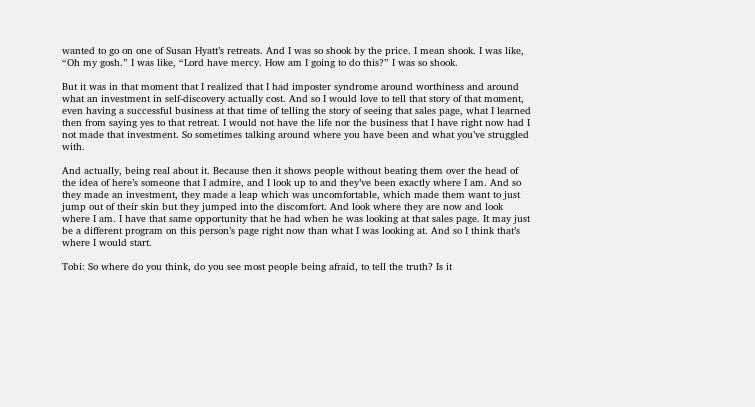wanted to go on one of Susan Hyatt’s retreats. And I was so shook by the price. I mean shook. I was like, “Oh my gosh.” I was like, “Lord have mercy. How am I going to do this?” I was so shook.

But it was in that moment that I realized that I had imposter syndrome around worthiness and around what an investment in self-discovery actually cost. And so I would love to tell that story of that moment, even having a successful business at that time of telling the story of seeing that sales page, what I learned then from saying yes to that retreat. I would not have the life nor the business that I have right now had I not made that investment. So sometimes talking around where you have been and what you’ve struggled with.

And actually, being real about it. Because then it shows people without beating them over the head of the idea of here’s someone that I admire, and I look up to and they’ve been exactly where I am. And so they made an investment, they made a leap which was uncomfortable, which made them want to just jump out of their skin but they jumped into the discomfort. And look where they are now and look where I am. I have that same opportunity that he had when he was looking at that sales page. It may just be a different program on this person’s page right now than what I was looking at. And so I think that’s where I would start.

Tobi: So where do you think, do you see most people being afraid, to tell the truth? Is it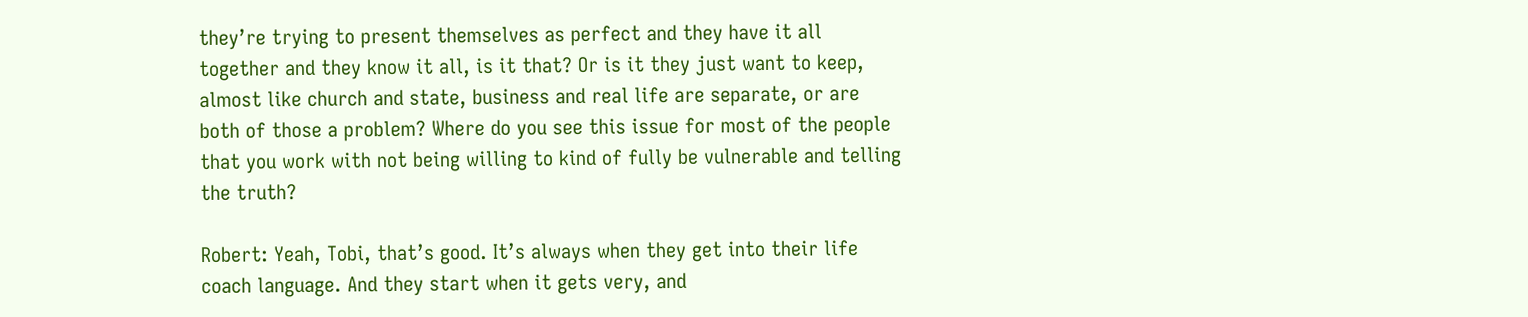they’re trying to present themselves as perfect and they have it all together and they know it all, is it that? Or is it they just want to keep, almost like church and state, business and real life are separate, or are both of those a problem? Where do you see this issue for most of the people that you work with not being willing to kind of fully be vulnerable and telling the truth?

Robert: Yeah, Tobi, that’s good. It’s always when they get into their life coach language. And they start when it gets very, and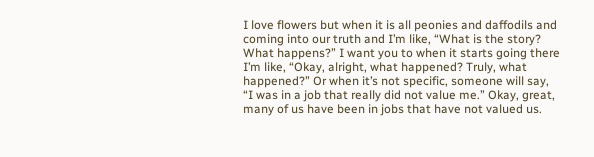I love flowers but when it is all peonies and daffodils and coming into our truth and I’m like, “What is the story? What happens?” I want you to when it starts going there I’m like, “Okay, alright, what happened? Truly, what happened?” Or when it’s not specific, someone will say, “I was in a job that really did not value me.” Okay, great, many of us have been in jobs that have not valued us.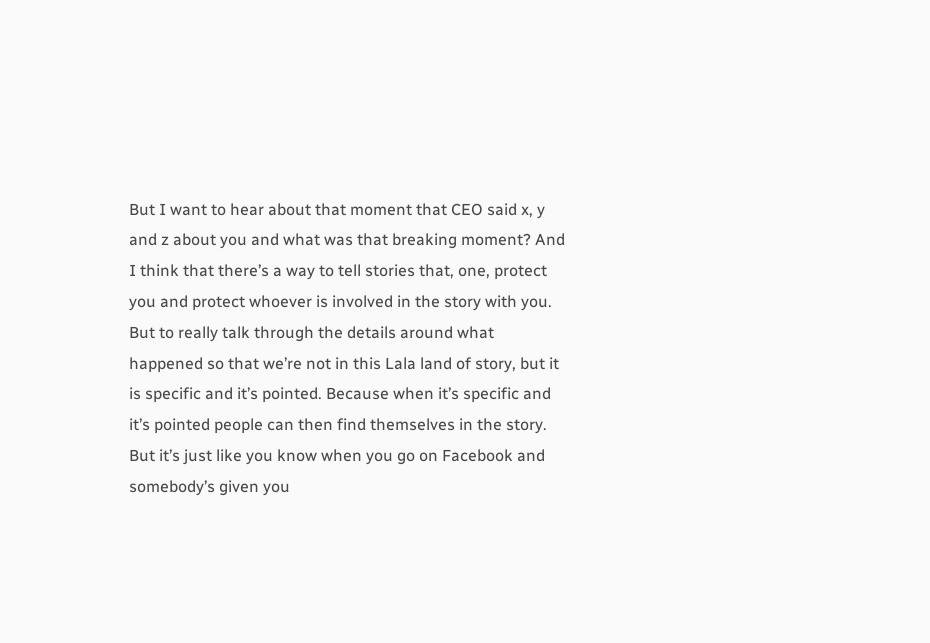But I want to hear about that moment that CEO said x, y and z about you and what was that breaking moment? And I think that there’s a way to tell stories that, one, protect you and protect whoever is involved in the story with you. But to really talk through the details around what happened so that we’re not in this Lala land of story, but it is specific and it’s pointed. Because when it’s specific and it’s pointed people can then find themselves in the story. But it’s just like you know when you go on Facebook and somebody’s given you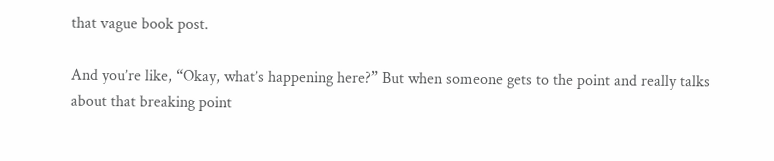that vague book post.

And you’re like, “Okay, what’s happening here?” But when someone gets to the point and really talks about that breaking point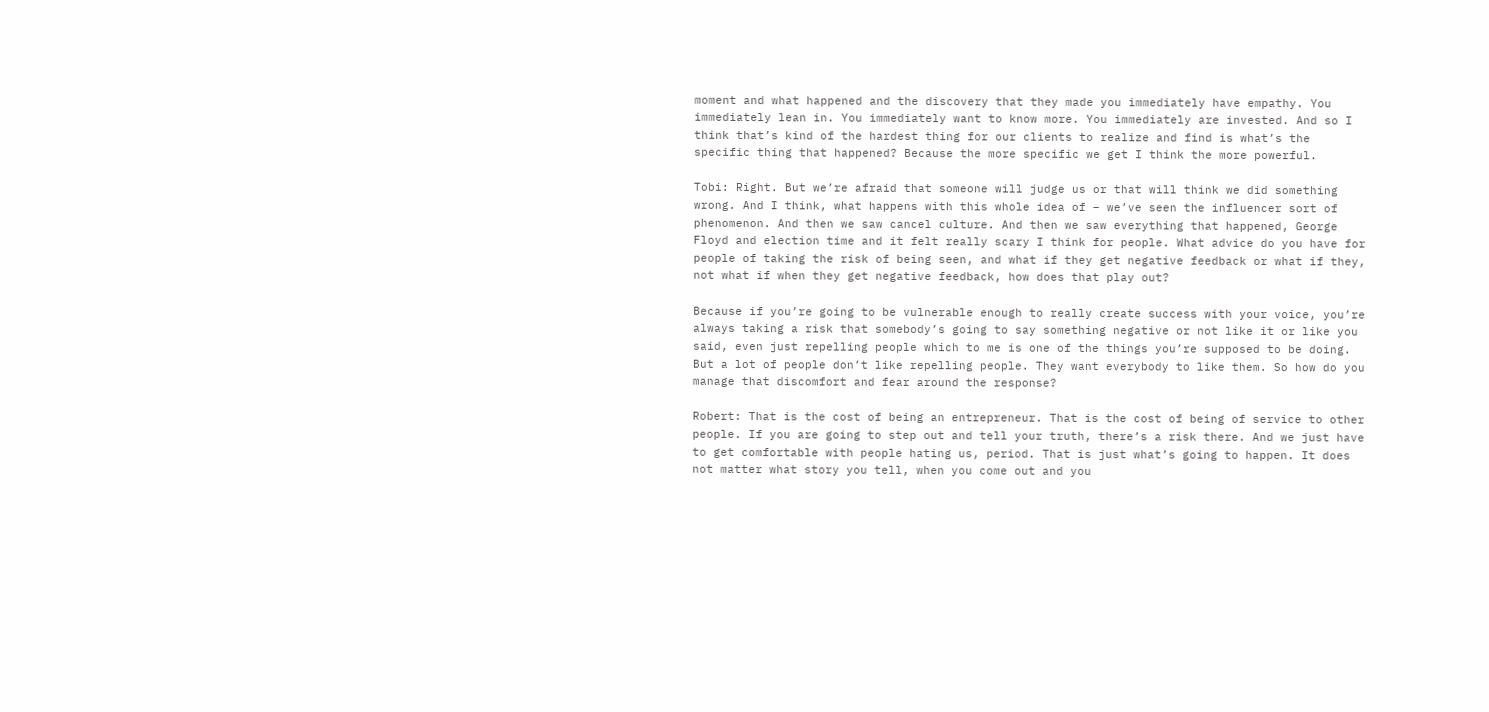moment and what happened and the discovery that they made you immediately have empathy. You immediately lean in. You immediately want to know more. You immediately are invested. And so I think that’s kind of the hardest thing for our clients to realize and find is what’s the specific thing that happened? Because the more specific we get I think the more powerful.

Tobi: Right. But we’re afraid that someone will judge us or that will think we did something wrong. And I think, what happens with this whole idea of – we’ve seen the influencer sort of phenomenon. And then we saw cancel culture. And then we saw everything that happened, George Floyd and election time and it felt really scary I think for people. What advice do you have for people of taking the risk of being seen, and what if they get negative feedback or what if they, not what if when they get negative feedback, how does that play out?

Because if you’re going to be vulnerable enough to really create success with your voice, you’re always taking a risk that somebody’s going to say something negative or not like it or like you said, even just repelling people which to me is one of the things you’re supposed to be doing. But a lot of people don’t like repelling people. They want everybody to like them. So how do you manage that discomfort and fear around the response?

Robert: That is the cost of being an entrepreneur. That is the cost of being of service to other people. If you are going to step out and tell your truth, there’s a risk there. And we just have to get comfortable with people hating us, period. That is just what’s going to happen. It does not matter what story you tell, when you come out and you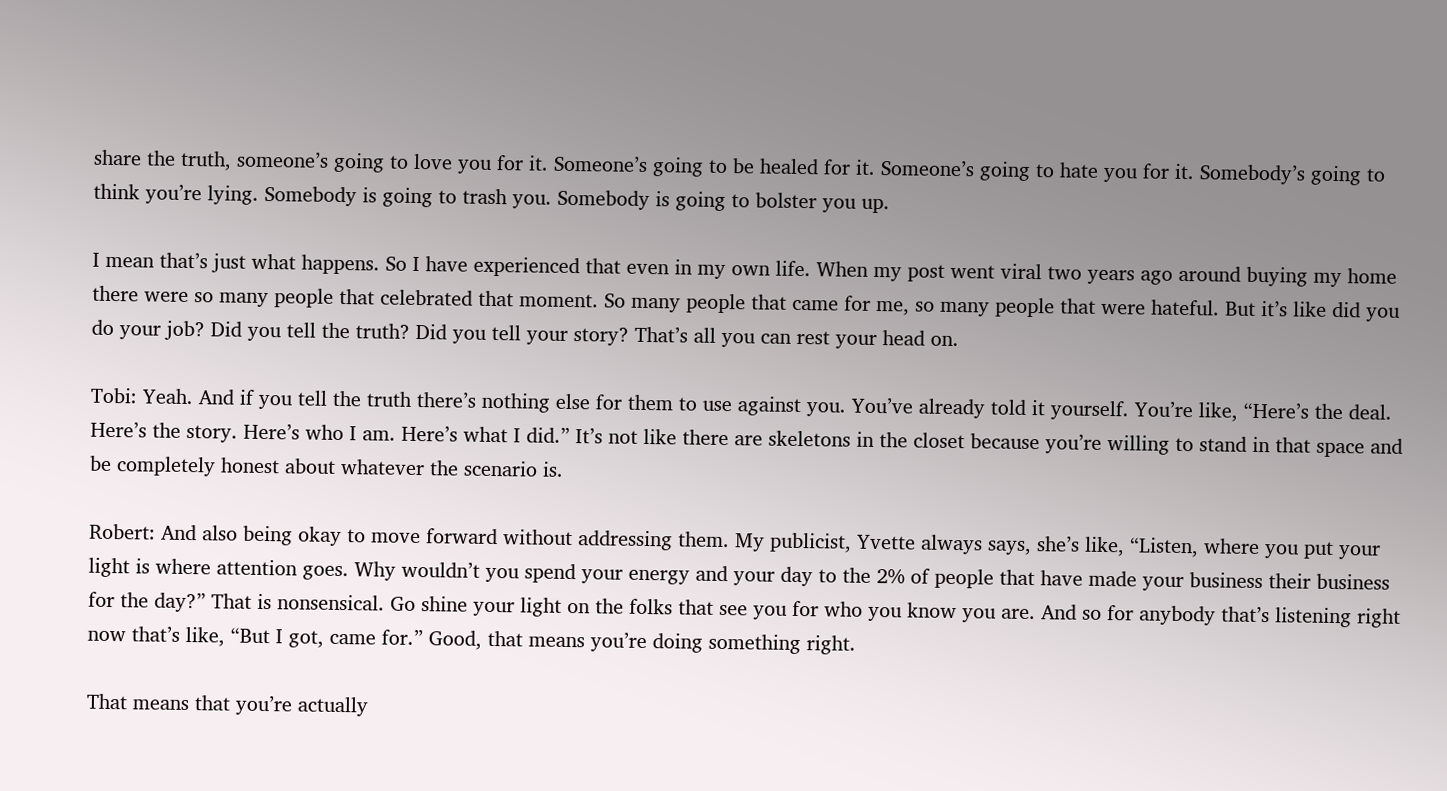share the truth, someone’s going to love you for it. Someone’s going to be healed for it. Someone’s going to hate you for it. Somebody’s going to think you’re lying. Somebody is going to trash you. Somebody is going to bolster you up.

I mean that’s just what happens. So I have experienced that even in my own life. When my post went viral two years ago around buying my home there were so many people that celebrated that moment. So many people that came for me, so many people that were hateful. But it’s like did you do your job? Did you tell the truth? Did you tell your story? That’s all you can rest your head on.

Tobi: Yeah. And if you tell the truth there’s nothing else for them to use against you. You’ve already told it yourself. You’re like, “Here’s the deal. Here’s the story. Here’s who I am. Here’s what I did.” It’s not like there are skeletons in the closet because you’re willing to stand in that space and be completely honest about whatever the scenario is.

Robert: And also being okay to move forward without addressing them. My publicist, Yvette always says, she’s like, “Listen, where you put your light is where attention goes. Why wouldn’t you spend your energy and your day to the 2% of people that have made your business their business for the day?” That is nonsensical. Go shine your light on the folks that see you for who you know you are. And so for anybody that’s listening right now that’s like, “But I got, came for.” Good, that means you’re doing something right.

That means that you’re actually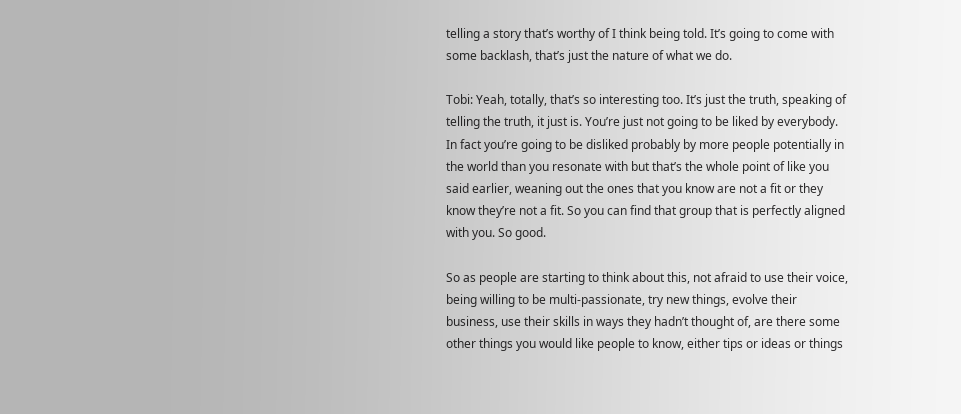telling a story that’s worthy of I think being told. It’s going to come with some backlash, that’s just the nature of what we do.

Tobi: Yeah, totally, that’s so interesting too. It’s just the truth, speaking of telling the truth, it just is. You’re just not going to be liked by everybody. In fact you’re going to be disliked probably by more people potentially in the world than you resonate with but that’s the whole point of like you said earlier, weaning out the ones that you know are not a fit or they know they’re not a fit. So you can find that group that is perfectly aligned with you. So good.

So as people are starting to think about this, not afraid to use their voice, being willing to be multi-passionate, try new things, evolve their business, use their skills in ways they hadn’t thought of, are there some other things you would like people to know, either tips or ideas or things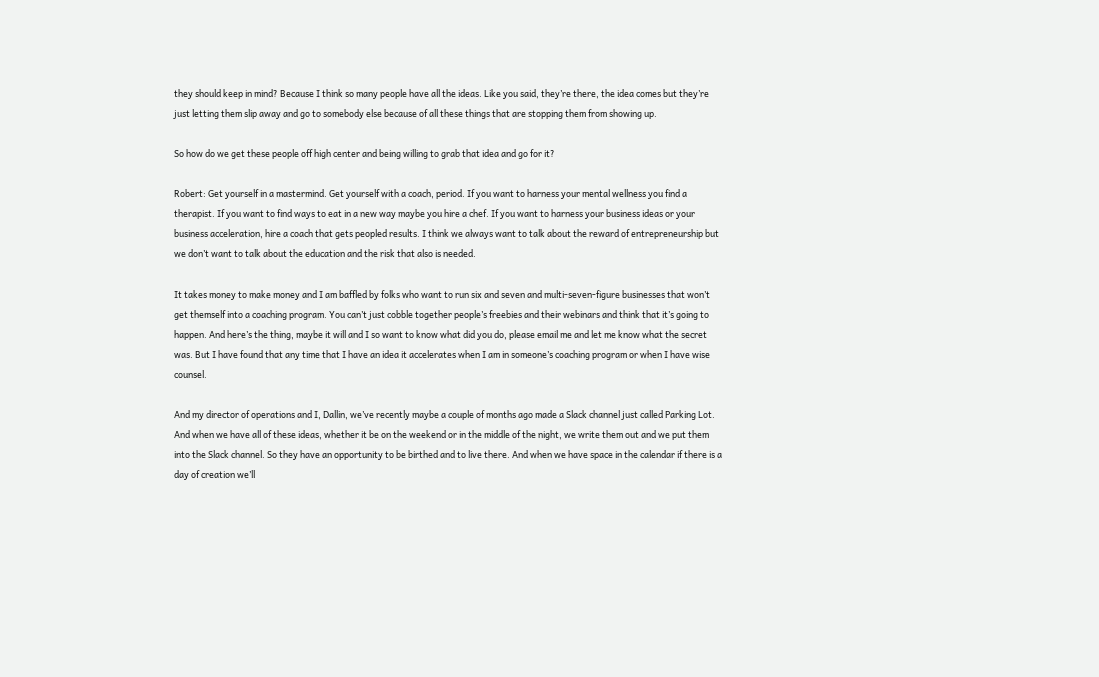they should keep in mind? Because I think so many people have all the ideas. Like you said, they’re there, the idea comes but they’re just letting them slip away and go to somebody else because of all these things that are stopping them from showing up.

So how do we get these people off high center and being willing to grab that idea and go for it?

Robert: Get yourself in a mastermind. Get yourself with a coach, period. If you want to harness your mental wellness you find a therapist. If you want to find ways to eat in a new way maybe you hire a chef. If you want to harness your business ideas or your business acceleration, hire a coach that gets peopled results. I think we always want to talk about the reward of entrepreneurship but we don’t want to talk about the education and the risk that also is needed.

It takes money to make money and I am baffled by folks who want to run six and seven and multi-seven-figure businesses that won’t get themself into a coaching program. You can’t just cobble together people’s freebies and their webinars and think that it’s going to happen. And here’s the thing, maybe it will and I so want to know what did you do, please email me and let me know what the secret was. But I have found that any time that I have an idea it accelerates when I am in someone’s coaching program or when I have wise counsel.

And my director of operations and I, Dallin, we’ve recently maybe a couple of months ago made a Slack channel just called Parking Lot. And when we have all of these ideas, whether it be on the weekend or in the middle of the night, we write them out and we put them into the Slack channel. So they have an opportunity to be birthed and to live there. And when we have space in the calendar if there is a day of creation we’ll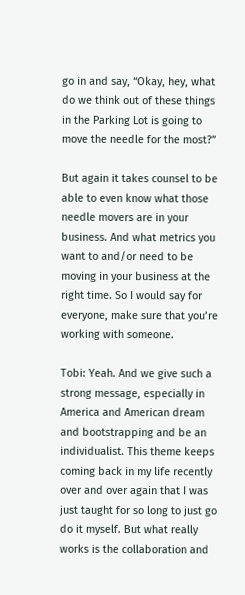go in and say, “Okay, hey, what do we think out of these things in the Parking Lot is going to move the needle for the most?”

But again it takes counsel to be able to even know what those needle movers are in your business. And what metrics you want to and/or need to be moving in your business at the right time. So I would say for everyone, make sure that you’re working with someone.

Tobi: Yeah. And we give such a strong message, especially in America and American dream and bootstrapping and be an individualist. This theme keeps coming back in my life recently over and over again that I was just taught for so long to just go do it myself. But what really works is the collaboration and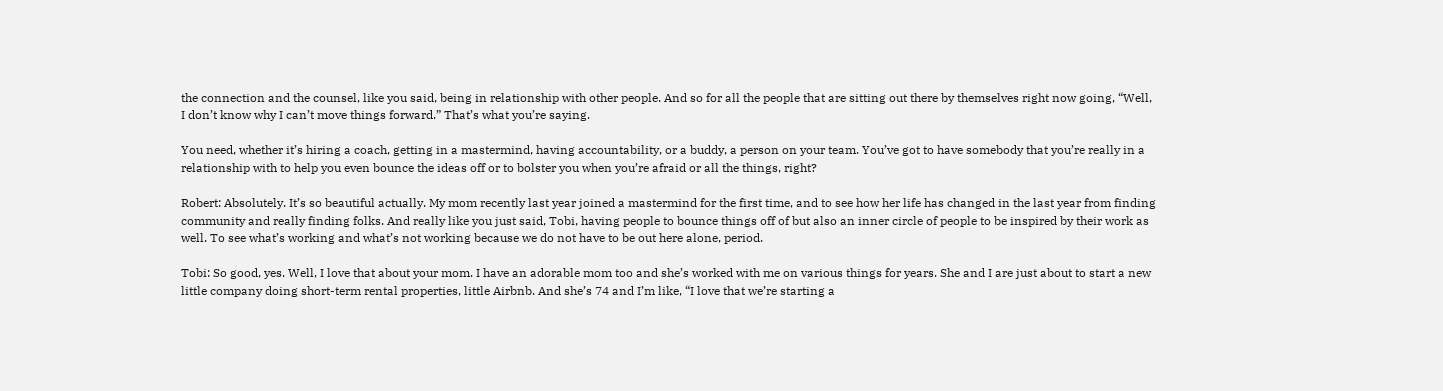the connection and the counsel, like you said, being in relationship with other people. And so for all the people that are sitting out there by themselves right now going, “Well, I don’t know why I can’t move things forward.” That’s what you’re saying.

You need, whether it’s hiring a coach, getting in a mastermind, having accountability, or a buddy, a person on your team. You’ve got to have somebody that you’re really in a relationship with to help you even bounce the ideas off or to bolster you when you’re afraid or all the things, right?

Robert: Absolutely. It’s so beautiful actually. My mom recently last year joined a mastermind for the first time, and to see how her life has changed in the last year from finding community and really finding folks. And really like you just said, Tobi, having people to bounce things off of but also an inner circle of people to be inspired by their work as well. To see what’s working and what’s not working because we do not have to be out here alone, period.

Tobi: So good, yes. Well, I love that about your mom. I have an adorable mom too and she’s worked with me on various things for years. She and I are just about to start a new little company doing short-term rental properties, little Airbnb. And she’s 74 and I’m like, “I love that we’re starting a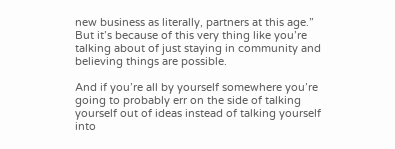new business as literally, partners at this age.” But it’s because of this very thing like you’re talking about of just staying in community and believing things are possible.

And if you’re all by yourself somewhere you’re going to probably err on the side of talking yourself out of ideas instead of talking yourself into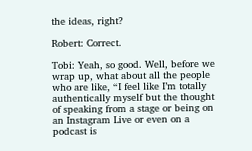the ideas, right?

Robert: Correct.

Tobi: Yeah, so good. Well, before we wrap up, what about all the people who are like, “I feel like I’m totally authentically myself but the thought of speaking from a stage or being on an Instagram Live or even on a podcast is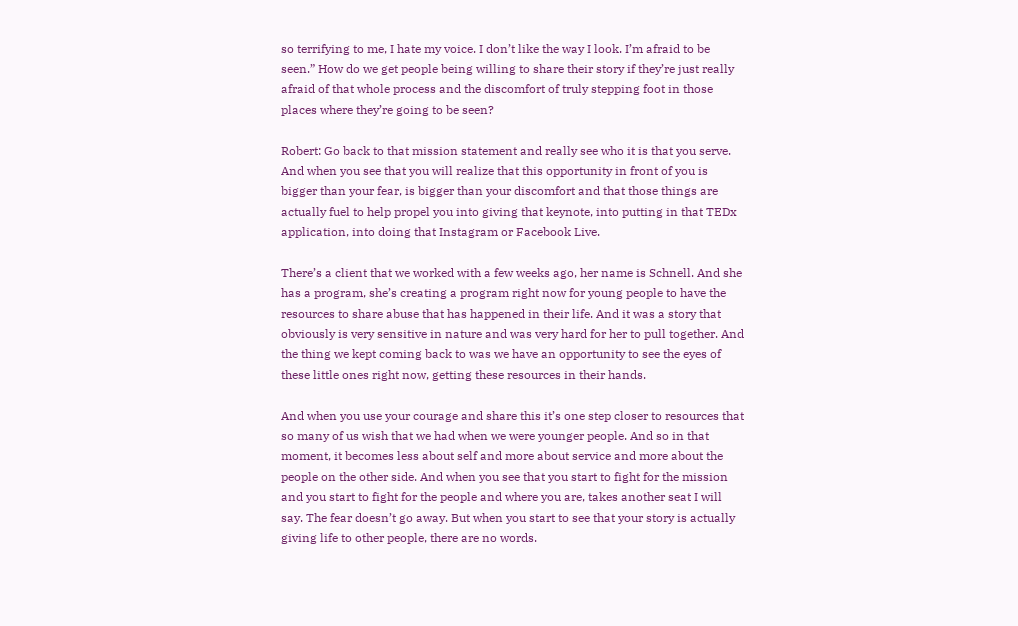so terrifying to me, I hate my voice. I don’t like the way I look. I’m afraid to be seen.” How do we get people being willing to share their story if they’re just really afraid of that whole process and the discomfort of truly stepping foot in those places where they’re going to be seen?

Robert: Go back to that mission statement and really see who it is that you serve. And when you see that you will realize that this opportunity in front of you is bigger than your fear, is bigger than your discomfort and that those things are actually fuel to help propel you into giving that keynote, into putting in that TEDx application, into doing that Instagram or Facebook Live.

There’s a client that we worked with a few weeks ago, her name is Schnell. And she has a program, she’s creating a program right now for young people to have the resources to share abuse that has happened in their life. And it was a story that obviously is very sensitive in nature and was very hard for her to pull together. And the thing we kept coming back to was we have an opportunity to see the eyes of these little ones right now, getting these resources in their hands.

And when you use your courage and share this it’s one step closer to resources that so many of us wish that we had when we were younger people. And so in that moment, it becomes less about self and more about service and more about the people on the other side. And when you see that you start to fight for the mission and you start to fight for the people and where you are, takes another seat I will say. The fear doesn’t go away. But when you start to see that your story is actually giving life to other people, there are no words.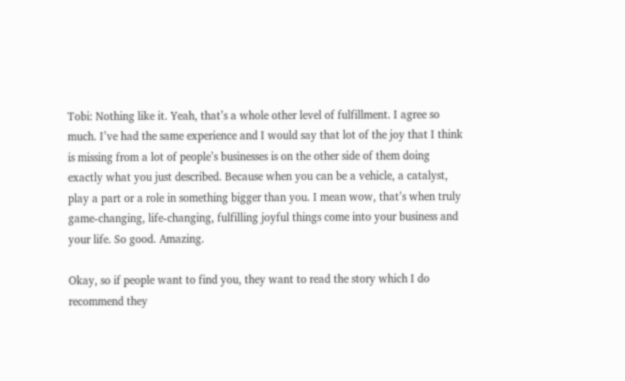Tobi: Nothing like it. Yeah, that’s a whole other level of fulfillment. I agree so much. I’ve had the same experience and I would say that lot of the joy that I think is missing from a lot of people’s businesses is on the other side of them doing exactly what you just described. Because when you can be a vehicle, a catalyst, play a part or a role in something bigger than you. I mean wow, that’s when truly game-changing, life-changing, fulfilling joyful things come into your business and your life. So good. Amazing.

Okay, so if people want to find you, they want to read the story which I do recommend they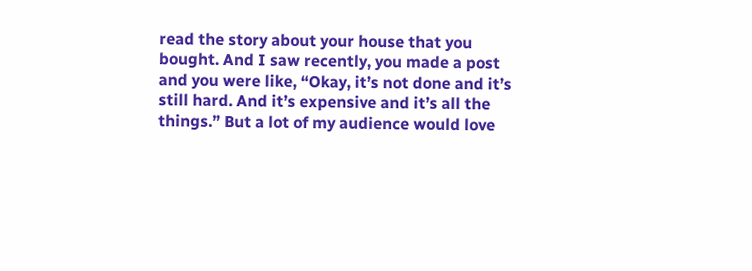read the story about your house that you bought. And I saw recently, you made a post and you were like, “Okay, it’s not done and it’s still hard. And it’s expensive and it’s all the things.” But a lot of my audience would love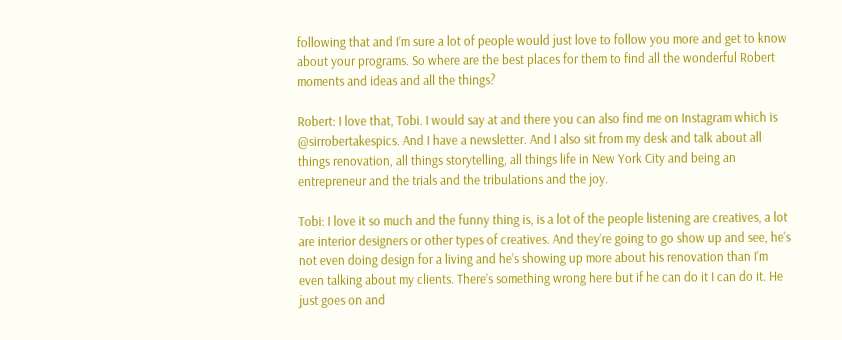following that and I’m sure a lot of people would just love to follow you more and get to know about your programs. So where are the best places for them to find all the wonderful Robert moments and ideas and all the things?

Robert: I love that, Tobi. I would say at and there you can also find me on Instagram which is @sirrobertakespics. And I have a newsletter. And I also sit from my desk and talk about all things renovation, all things storytelling, all things life in New York City and being an entrepreneur and the trials and the tribulations and the joy.

Tobi: I love it so much and the funny thing is, is a lot of the people listening are creatives, a lot are interior designers or other types of creatives. And they’re going to go show up and see, he’s not even doing design for a living and he’s showing up more about his renovation than I’m even talking about my clients. There’s something wrong here but if he can do it I can do it. He just goes on and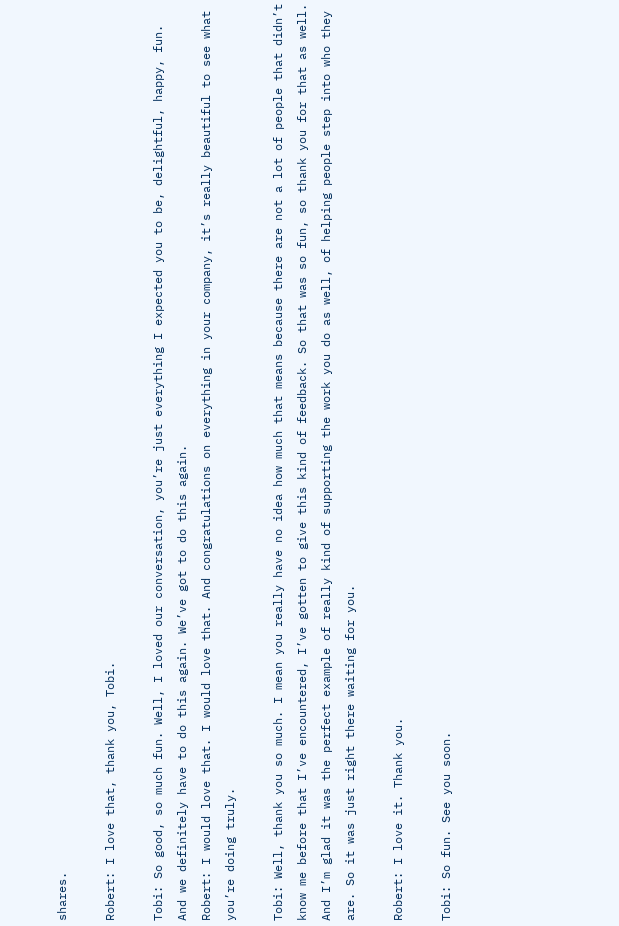shares.

Robert: I love that, thank you, Tobi.

Tobi: So good, so much fun. Well, I loved our conversation, you’re just everything I expected you to be, delightful, happy, fun. And we definitely have to do this again. We’ve got to do this again.
Robert: I would love that. I would love that. And congratulations on everything in your company, it’s really beautiful to see what you’re doing truly.

Tobi: Well, thank you so much. I mean you really have no idea how much that means because there are not a lot of people that didn’t know me before that I’ve encountered, I’ve gotten to give this kind of feedback. So that was so fun, so thank you for that as well. And I’m glad it was the perfect example of really kind of supporting the work you do as well, of helping people step into who they are. So it was just right there waiting for you.

Robert: I love it. Thank you.

Tobi: So fun. See you soon.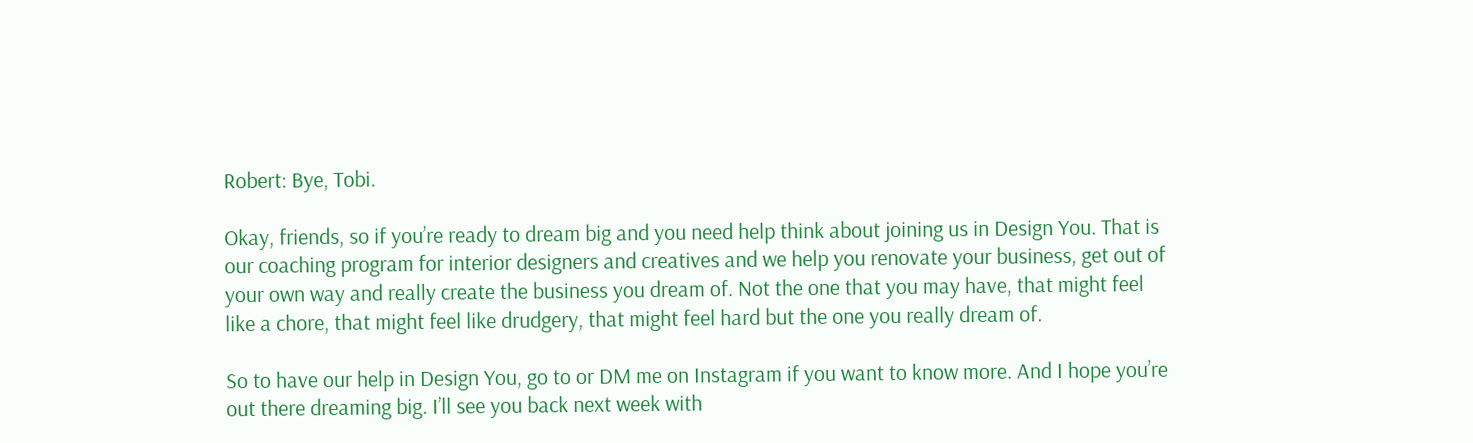Robert: Bye, Tobi.

Okay, friends, so if you’re ready to dream big and you need help think about joining us in Design You. That is our coaching program for interior designers and creatives and we help you renovate your business, get out of your own way and really create the business you dream of. Not the one that you may have, that might feel like a chore, that might feel like drudgery, that might feel hard but the one you really dream of.

So to have our help in Design You, go to or DM me on Instagram if you want to know more. And I hope you’re out there dreaming big. I’ll see you back next week with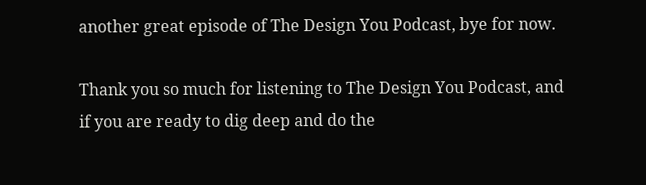another great episode of The Design You Podcast, bye for now.

Thank you so much for listening to The Design You Podcast, and if you are ready to dig deep and do the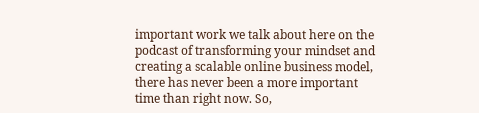important work we talk about here on the podcast of transforming your mindset and creating a scalable online business model, there has never been a more important time than right now. So,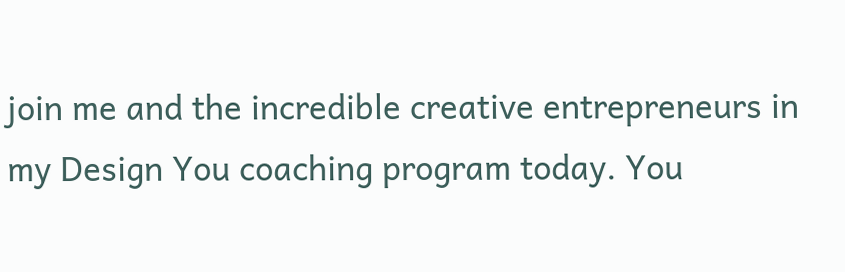join me and the incredible creative entrepreneurs in my Design You coaching program today. You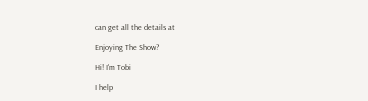can get all the details at

Enjoying The Show?

Hi! I'm Tobi

I help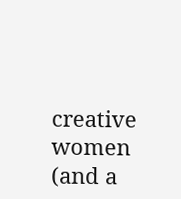creative women (and a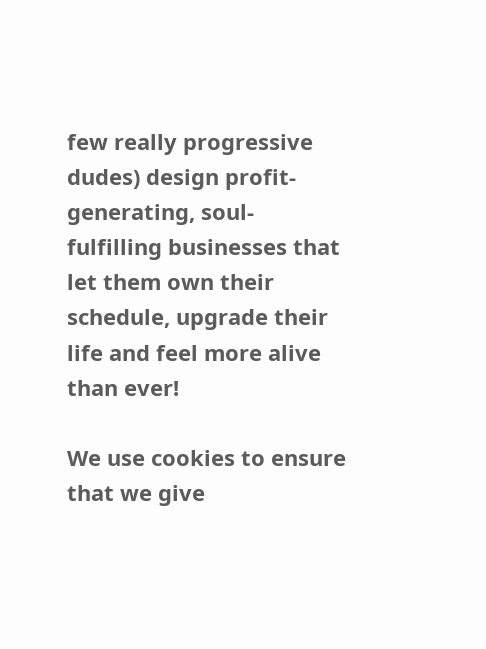few really progressive dudes) design profit-generating, soul-fulfilling businesses that let them own their schedule, upgrade their life and feel more alive than ever!

We use cookies to ensure that we give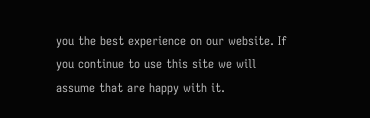you the best experience on our website. If you continue to use this site we will assume that are happy with it.